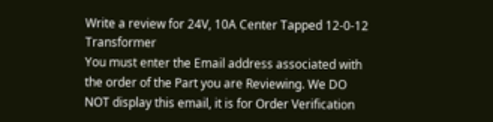Write a review for 24V, 10A Center Tapped 12-0-12 Transformer
You must enter the Email address associated with the order of the Part you are Reviewing. We DO NOT display this email, it is for Order Verification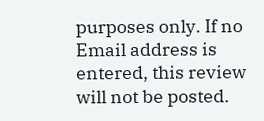purposes only. If no Email address is entered, this review will not be posted.